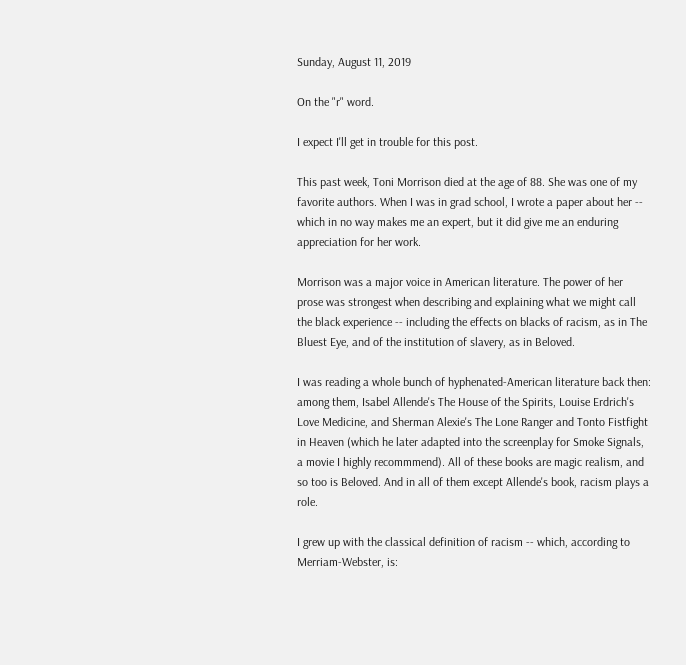Sunday, August 11, 2019

On the "r" word.

I expect I'll get in trouble for this post.

This past week, Toni Morrison died at the age of 88. She was one of my favorite authors. When I was in grad school, I wrote a paper about her -- which in no way makes me an expert, but it did give me an enduring appreciation for her work.

Morrison was a major voice in American literature. The power of her prose was strongest when describing and explaining what we might call the black experience -- including the effects on blacks of racism, as in The Bluest Eye, and of the institution of slavery, as in Beloved.

I was reading a whole bunch of hyphenated-American literature back then: among them, Isabel Allende's The House of the Spirits, Louise Erdrich's Love Medicine, and Sherman Alexie's The Lone Ranger and Tonto Fistfight in Heaven (which he later adapted into the screenplay for Smoke Signals, a movie I highly recommmend). All of these books are magic realism, and so too is Beloved. And in all of them except Allende's book, racism plays a role.

I grew up with the classical definition of racism -- which, according to Merriam-Webster, is: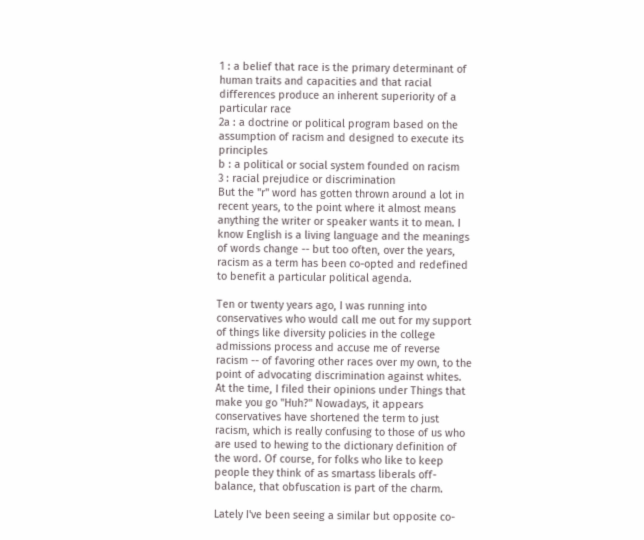1 : a belief that race is the primary determinant of human traits and capacities and that racial differences produce an inherent superiority of a particular race
2a : a doctrine or political program based on the assumption of racism and designed to execute its principles
b : a political or social system founded on racism
3 : racial prejudice or discrimination
But the "r" word has gotten thrown around a lot in recent years, to the point where it almost means anything the writer or speaker wants it to mean. I know English is a living language and the meanings of words change -- but too often, over the years, racism as a term has been co-opted and redefined to benefit a particular political agenda.

Ten or twenty years ago, I was running into conservatives who would call me out for my support of things like diversity policies in the college admissions process and accuse me of reverse racism -- of favoring other races over my own, to the point of advocating discrimination against whites. At the time, I filed their opinions under Things that make you go "Huh?" Nowadays, it appears conservatives have shortened the term to just racism, which is really confusing to those of us who are used to hewing to the dictionary definition of the word. Of course, for folks who like to keep people they think of as smartass liberals off-balance, that obfuscation is part of the charm.

Lately I've been seeing a similar but opposite co-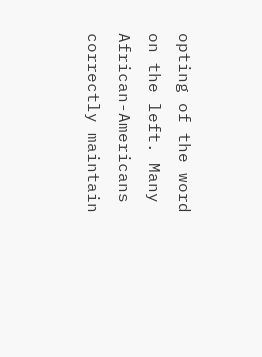opting of the word on the left. Many African-Americans correctly maintain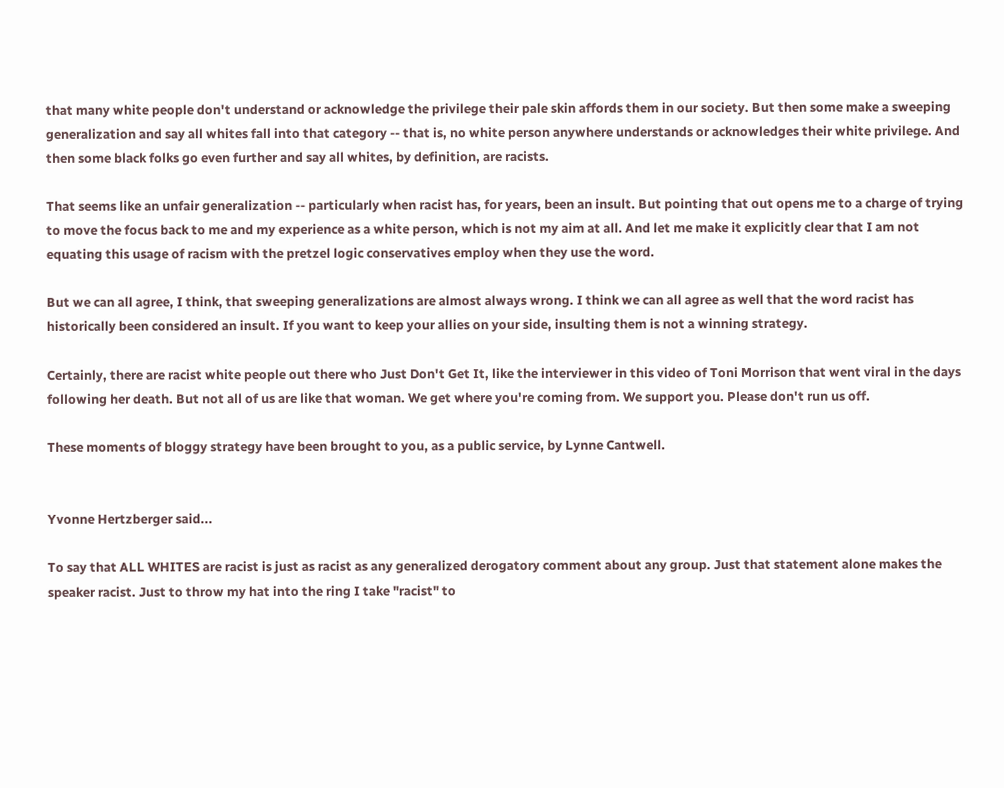that many white people don't understand or acknowledge the privilege their pale skin affords them in our society. But then some make a sweeping generalization and say all whites fall into that category -- that is, no white person anywhere understands or acknowledges their white privilege. And then some black folks go even further and say all whites, by definition, are racists.

That seems like an unfair generalization -- particularly when racist has, for years, been an insult. But pointing that out opens me to a charge of trying to move the focus back to me and my experience as a white person, which is not my aim at all. And let me make it explicitly clear that I am not equating this usage of racism with the pretzel logic conservatives employ when they use the word.

But we can all agree, I think, that sweeping generalizations are almost always wrong. I think we can all agree as well that the word racist has historically been considered an insult. If you want to keep your allies on your side, insulting them is not a winning strategy.

Certainly, there are racist white people out there who Just Don't Get It, like the interviewer in this video of Toni Morrison that went viral in the days following her death. But not all of us are like that woman. We get where you're coming from. We support you. Please don't run us off.

These moments of bloggy strategy have been brought to you, as a public service, by Lynne Cantwell.


Yvonne Hertzberger said...

To say that ALL WHITES are racist is just as racist as any generalized derogatory comment about any group. Just that statement alone makes the speaker racist. Just to throw my hat into the ring I take "racist" to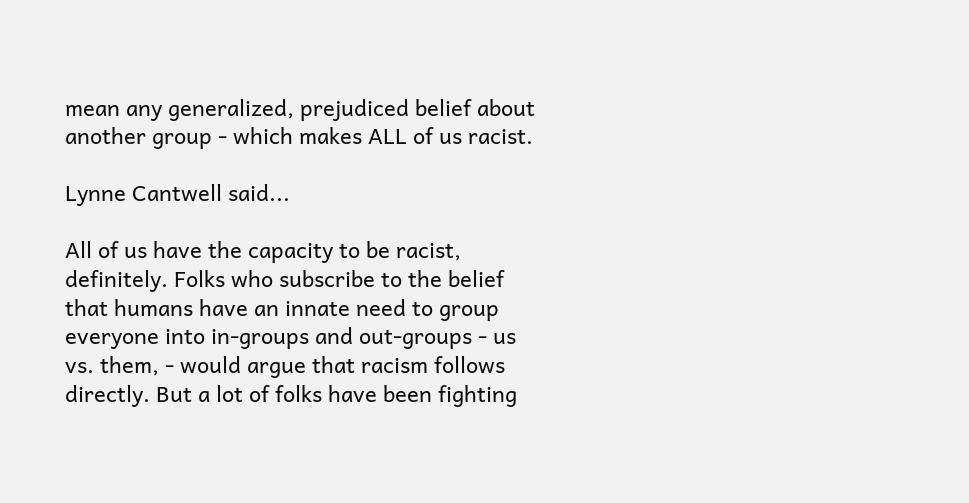mean any generalized, prejudiced belief about another group - which makes ALL of us racist.

Lynne Cantwell said...

All of us have the capacity to be racist, definitely. Folks who subscribe to the belief that humans have an innate need to group everyone into in-groups and out-groups - us vs. them, - would argue that racism follows directly. But a lot of folks have been fighting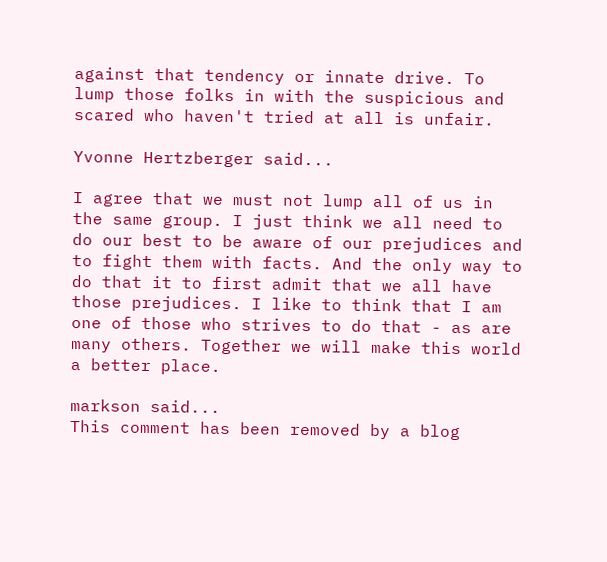against that tendency or innate drive. To lump those folks in with the suspicious and scared who haven't tried at all is unfair.

Yvonne Hertzberger said...

I agree that we must not lump all of us in the same group. I just think we all need to do our best to be aware of our prejudices and to fight them with facts. And the only way to do that it to first admit that we all have those prejudices. I like to think that I am one of those who strives to do that - as are many others. Together we will make this world a better place.

markson said...
This comment has been removed by a blog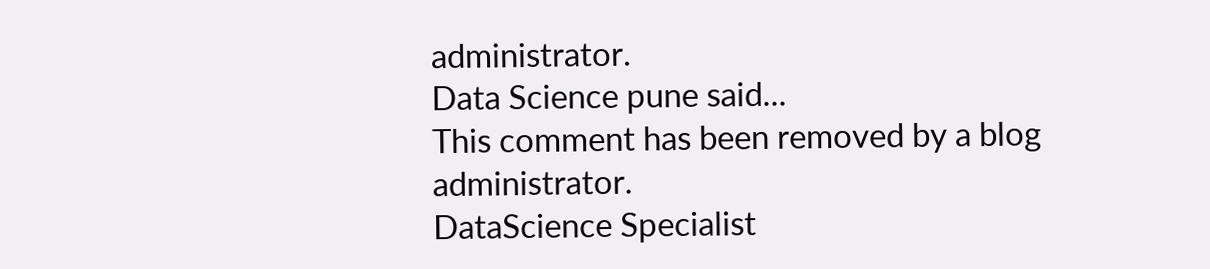administrator.
Data Science pune said...
This comment has been removed by a blog administrator.
DataScience Specialist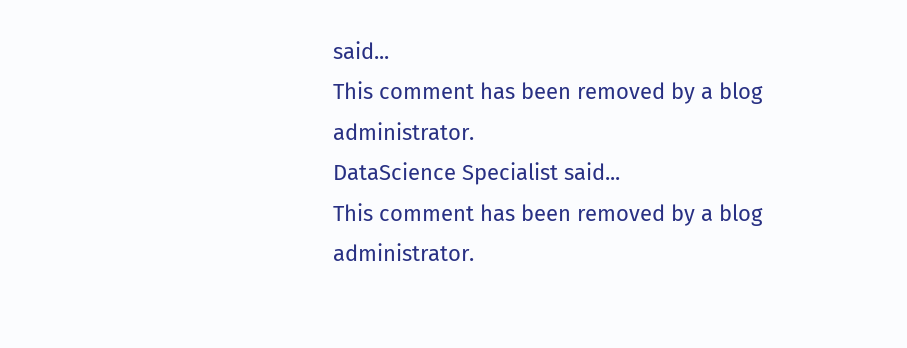said...
This comment has been removed by a blog administrator.
DataScience Specialist said...
This comment has been removed by a blog administrator.